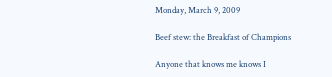Monday, March 9, 2009

Beef stew: the Breakfast of Champions

Anyone that knows me knows I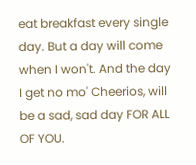eat breakfast every single day. But a day will come when I won't. And the day I get no mo' Cheerios, will be a sad, sad day FOR ALL OF YOU.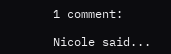1 comment:

Nicole said...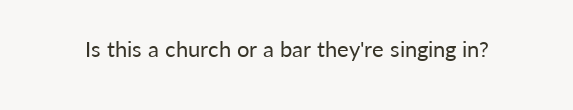Is this a church or a bar they're singing in?